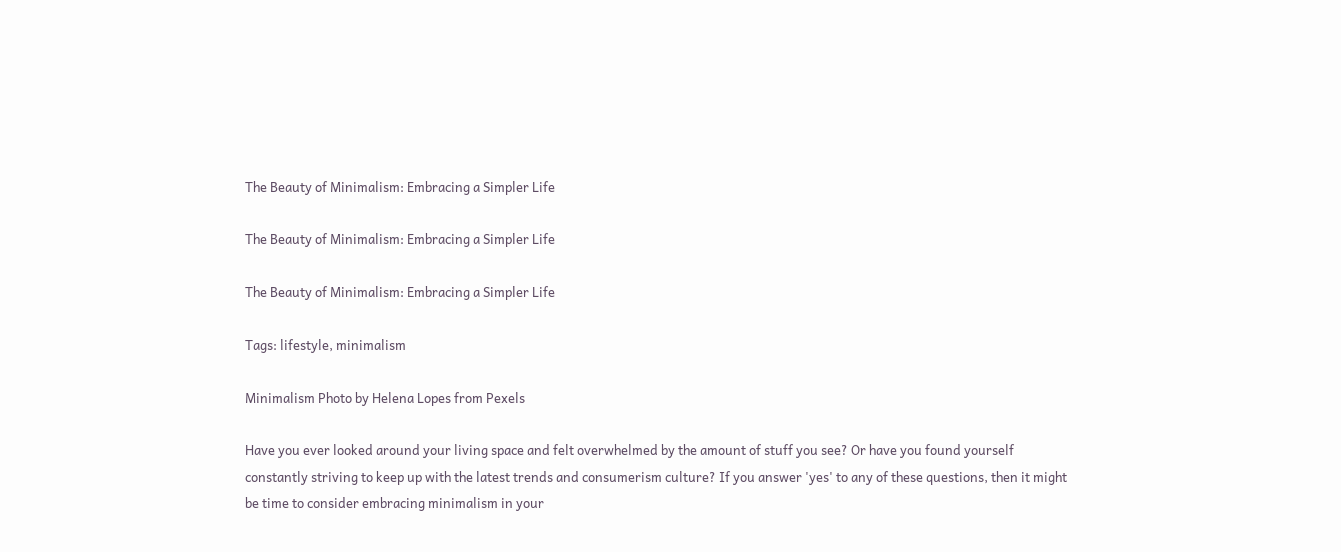The Beauty of Minimalism: Embracing a Simpler Life

The Beauty of Minimalism: Embracing a Simpler Life

The Beauty of Minimalism: Embracing a Simpler Life

Tags: lifestyle, minimalism

Minimalism Photo by Helena Lopes from Pexels

Have you ever looked around your living space and felt overwhelmed by the amount of stuff you see? Or have you found yourself constantly striving to keep up with the latest trends and consumerism culture? If you answer 'yes' to any of these questions, then it might be time to consider embracing minimalism in your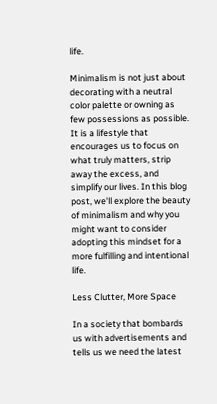life.

Minimalism is not just about decorating with a neutral color palette or owning as few possessions as possible. It is a lifestyle that encourages us to focus on what truly matters, strip away the excess, and simplify our lives. In this blog post, we'll explore the beauty of minimalism and why you might want to consider adopting this mindset for a more fulfilling and intentional life.

Less Clutter, More Space

In a society that bombards us with advertisements and tells us we need the latest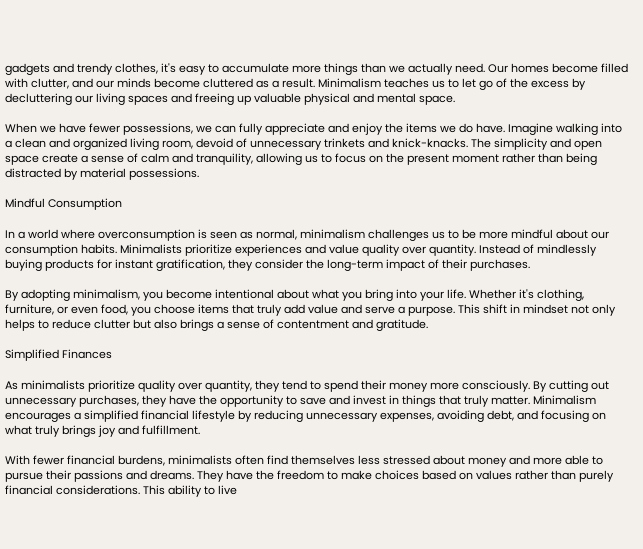gadgets and trendy clothes, it's easy to accumulate more things than we actually need. Our homes become filled with clutter, and our minds become cluttered as a result. Minimalism teaches us to let go of the excess by decluttering our living spaces and freeing up valuable physical and mental space.

When we have fewer possessions, we can fully appreciate and enjoy the items we do have. Imagine walking into a clean and organized living room, devoid of unnecessary trinkets and knick-knacks. The simplicity and open space create a sense of calm and tranquility, allowing us to focus on the present moment rather than being distracted by material possessions.

Mindful Consumption

In a world where overconsumption is seen as normal, minimalism challenges us to be more mindful about our consumption habits. Minimalists prioritize experiences and value quality over quantity. Instead of mindlessly buying products for instant gratification, they consider the long-term impact of their purchases.

By adopting minimalism, you become intentional about what you bring into your life. Whether it's clothing, furniture, or even food, you choose items that truly add value and serve a purpose. This shift in mindset not only helps to reduce clutter but also brings a sense of contentment and gratitude.

Simplified Finances

As minimalists prioritize quality over quantity, they tend to spend their money more consciously. By cutting out unnecessary purchases, they have the opportunity to save and invest in things that truly matter. Minimalism encourages a simplified financial lifestyle by reducing unnecessary expenses, avoiding debt, and focusing on what truly brings joy and fulfillment.

With fewer financial burdens, minimalists often find themselves less stressed about money and more able to pursue their passions and dreams. They have the freedom to make choices based on values rather than purely financial considerations. This ability to live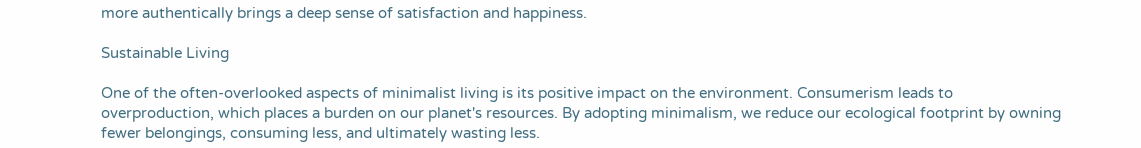more authentically brings a deep sense of satisfaction and happiness.

Sustainable Living

One of the often-overlooked aspects of minimalist living is its positive impact on the environment. Consumerism leads to overproduction, which places a burden on our planet's resources. By adopting minimalism, we reduce our ecological footprint by owning fewer belongings, consuming less, and ultimately wasting less.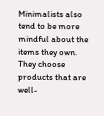Minimalists also tend to be more mindful about the items they own. They choose products that are well-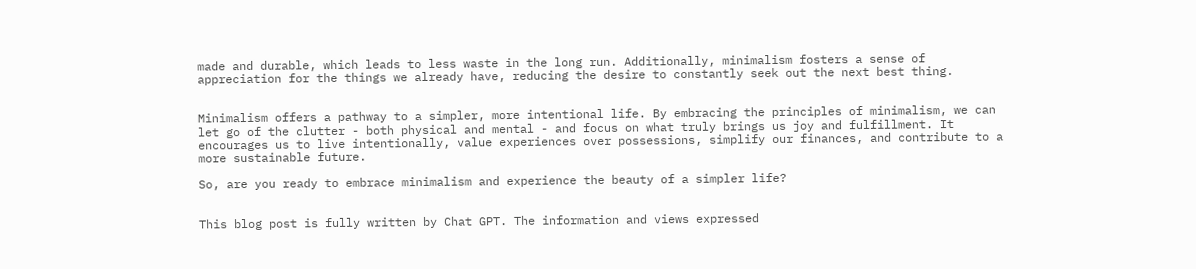made and durable, which leads to less waste in the long run. Additionally, minimalism fosters a sense of appreciation for the things we already have, reducing the desire to constantly seek out the next best thing.


Minimalism offers a pathway to a simpler, more intentional life. By embracing the principles of minimalism, we can let go of the clutter - both physical and mental - and focus on what truly brings us joy and fulfillment. It encourages us to live intentionally, value experiences over possessions, simplify our finances, and contribute to a more sustainable future.

So, are you ready to embrace minimalism and experience the beauty of a simpler life?


This blog post is fully written by Chat GPT. The information and views expressed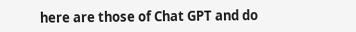here are those of Chat GPT and do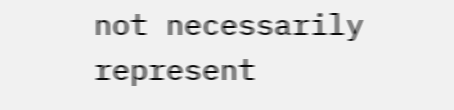not necessarily represent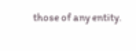those of any entity.